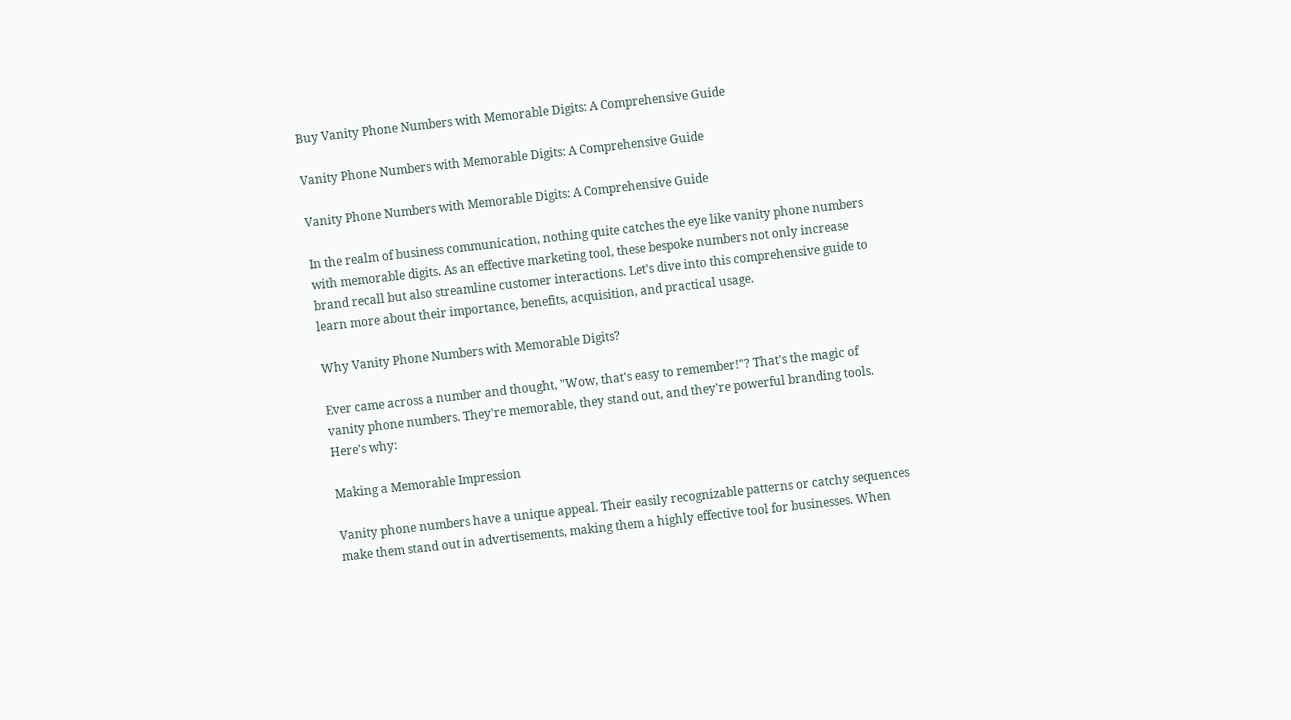Buy Vanity Phone Numbers with Memorable Digits: A Comprehensive Guide

Vanity Phone Numbers with Memorable Digits: A Comprehensive Guide

Vanity Phone Numbers with Memorable Digits: A Comprehensive Guide

In the realm of business communication, nothing quite catches the eye like vanity phone numbers with memorable digits. As an effective marketing tool, these bespoke numbers not only increase brand recall but also streamline customer interactions. Let's dive into this comprehensive guide to learn more about their importance, benefits, acquisition, and practical usage.

Why Vanity Phone Numbers with Memorable Digits?

Ever came across a number and thought, "Wow, that's easy to remember!"? That's the magic of vanity phone numbers. They're memorable, they stand out, and they're powerful branding tools. Here's why:

Making a Memorable Impression

Vanity phone numbers have a unique appeal. Their easily recognizable patterns or catchy sequences make them stand out in advertisements, making them a highly effective tool for businesses. When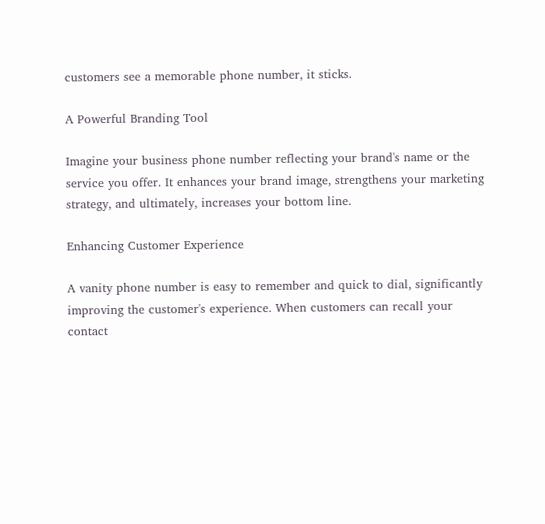customers see a memorable phone number, it sticks.

A Powerful Branding Tool

Imagine your business phone number reflecting your brand's name or the service you offer. It enhances your brand image, strengthens your marketing strategy, and ultimately, increases your bottom line.

Enhancing Customer Experience

A vanity phone number is easy to remember and quick to dial, significantly improving the customer's experience. When customers can recall your contact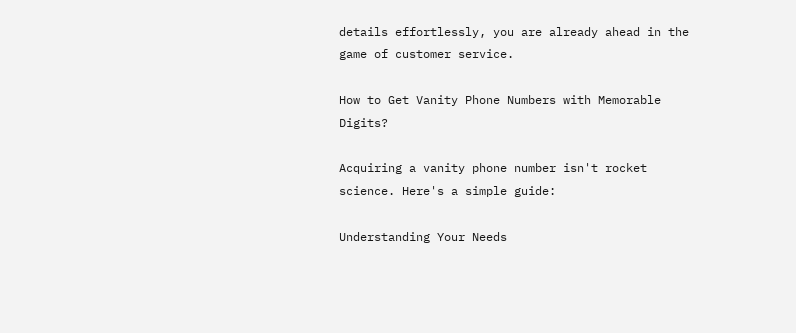details effortlessly, you are already ahead in the game of customer service.

How to Get Vanity Phone Numbers with Memorable Digits?

Acquiring a vanity phone number isn't rocket science. Here's a simple guide:

Understanding Your Needs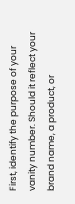First, identify the purpose of your vanity number. Should it reflect your brand name, a product, or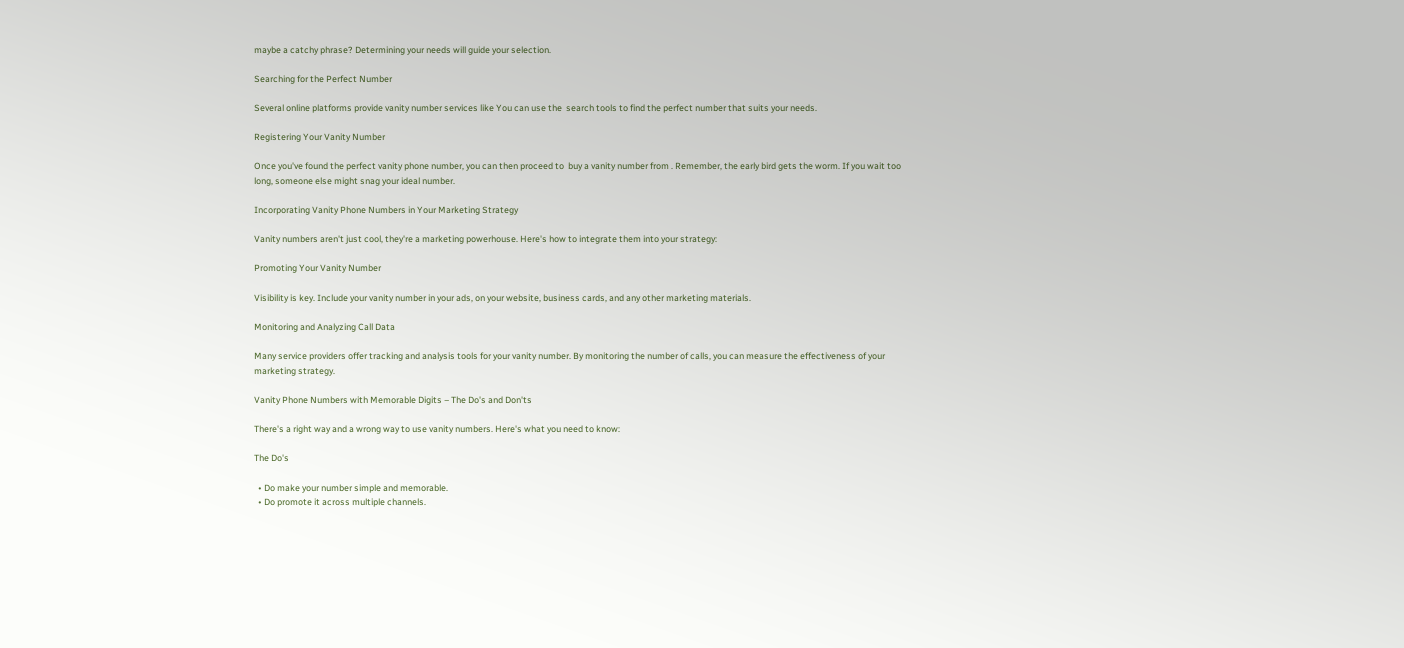maybe a catchy phrase? Determining your needs will guide your selection.

Searching for the Perfect Number

Several online platforms provide vanity number services like You can use the  search tools to find the perfect number that suits your needs.

Registering Your Vanity Number

Once you've found the perfect vanity phone number, you can then proceed to  buy a vanity number from . Remember, the early bird gets the worm. If you wait too long, someone else might snag your ideal number.

Incorporating Vanity Phone Numbers in Your Marketing Strategy

Vanity numbers aren't just cool, they're a marketing powerhouse. Here's how to integrate them into your strategy:

Promoting Your Vanity Number

Visibility is key. Include your vanity number in your ads, on your website, business cards, and any other marketing materials.

Monitoring and Analyzing Call Data

Many service providers offer tracking and analysis tools for your vanity number. By monitoring the number of calls, you can measure the effectiveness of your marketing strategy.

Vanity Phone Numbers with Memorable Digits – The Do's and Don'ts

There's a right way and a wrong way to use vanity numbers. Here's what you need to know:

The Do's

  • Do make your number simple and memorable.
  • Do promote it across multiple channels.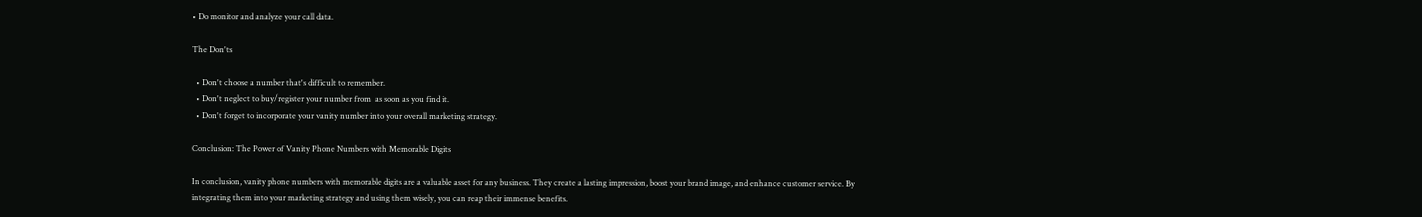• Do monitor and analyze your call data.

The Don'ts

  • Don't choose a number that's difficult to remember.
  • Don't neglect to buy/register your number from  as soon as you find it.
  • Don't forget to incorporate your vanity number into your overall marketing strategy.

Conclusion: The Power of Vanity Phone Numbers with Memorable Digits

In conclusion, vanity phone numbers with memorable digits are a valuable asset for any business. They create a lasting impression, boost your brand image, and enhance customer service. By integrating them into your marketing strategy and using them wisely, you can reap their immense benefits.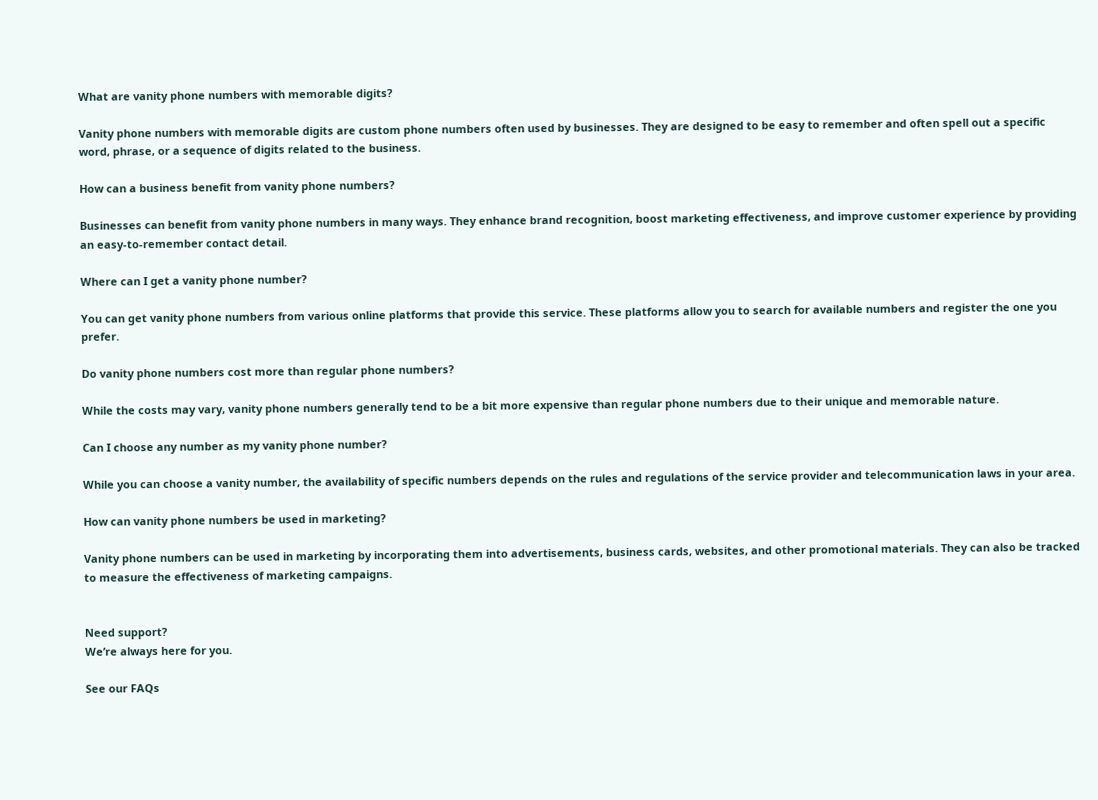What are vanity phone numbers with memorable digits?

Vanity phone numbers with memorable digits are custom phone numbers often used by businesses. They are designed to be easy to remember and often spell out a specific word, phrase, or a sequence of digits related to the business.

How can a business benefit from vanity phone numbers?

Businesses can benefit from vanity phone numbers in many ways. They enhance brand recognition, boost marketing effectiveness, and improve customer experience by providing an easy-to-remember contact detail.

Where can I get a vanity phone number?

You can get vanity phone numbers from various online platforms that provide this service. These platforms allow you to search for available numbers and register the one you prefer.

Do vanity phone numbers cost more than regular phone numbers?

While the costs may vary, vanity phone numbers generally tend to be a bit more expensive than regular phone numbers due to their unique and memorable nature.

Can I choose any number as my vanity phone number?

While you can choose a vanity number, the availability of specific numbers depends on the rules and regulations of the service provider and telecommunication laws in your area.

How can vanity phone numbers be used in marketing?

Vanity phone numbers can be used in marketing by incorporating them into advertisements, business cards, websites, and other promotional materials. They can also be tracked to measure the effectiveness of marketing campaigns.


Need support?
We’re always here for you.

See our FAQs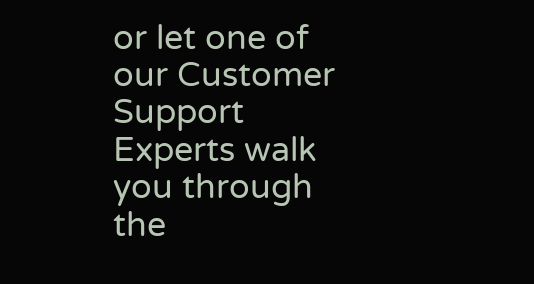or let one of our Customer Support Experts walk you through the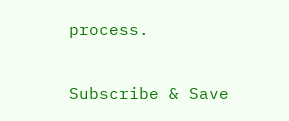process.

Subscribe & Save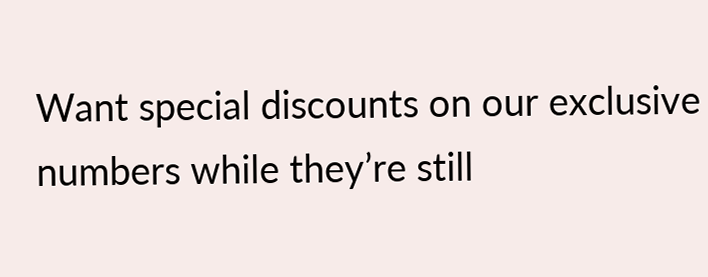Want special discounts on our exclusive numbers while they’re still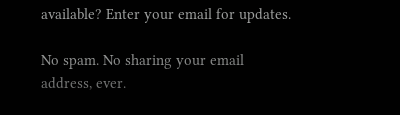available? Enter your email for updates.

No spam. No sharing your email address, ever.